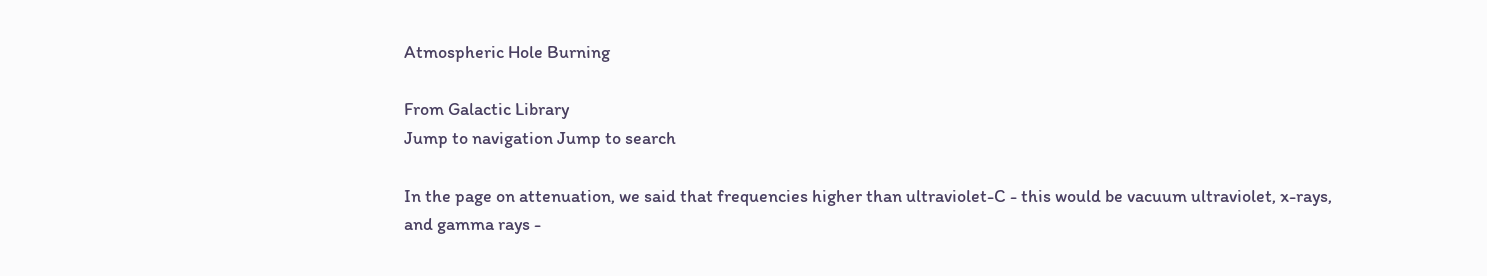Atmospheric Hole Burning

From Galactic Library
Jump to navigation Jump to search

In the page on attenuation, we said that frequencies higher than ultraviolet-C - this would be vacuum ultraviolet, x-rays, and gamma rays -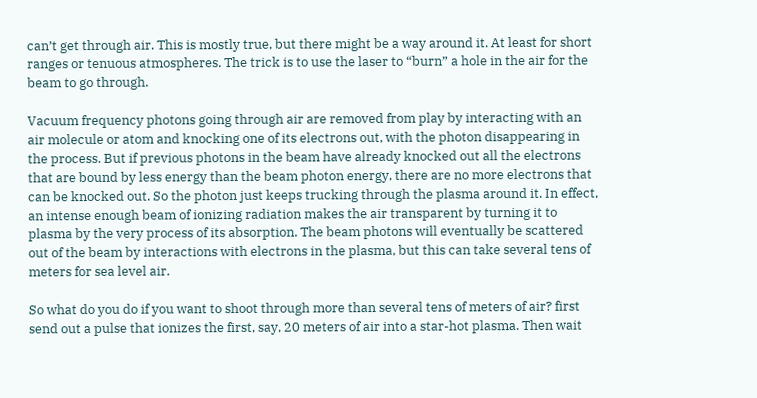can’t get through air. This is mostly true, but there might be a way around it. At least for short ranges or tenuous atmospheres. The trick is to use the laser to “burn” a hole in the air for the beam to go through.

Vacuum frequency photons going through air are removed from play by interacting with an air molecule or atom and knocking one of its electrons out, with the photon disappearing in the process. But if previous photons in the beam have already knocked out all the electrons that are bound by less energy than the beam photon energy, there are no more electrons that can be knocked out. So the photon just keeps trucking through the plasma around it. In effect, an intense enough beam of ionizing radiation makes the air transparent by turning it to plasma by the very process of its absorption. The beam photons will eventually be scattered out of the beam by interactions with electrons in the plasma, but this can take several tens of meters for sea level air.

So what do you do if you want to shoot through more than several tens of meters of air? first send out a pulse that ionizes the first, say, 20 meters of air into a star-hot plasma. Then wait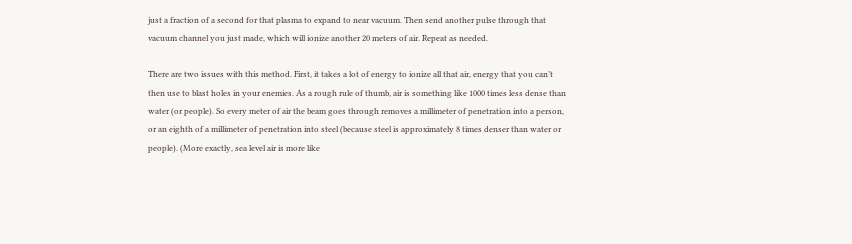just a fraction of a second for that plasma to expand to near vacuum. Then send another pulse through that vacuum channel you just made, which will ionize another 20 meters of air. Repeat as needed.

There are two issues with this method. First, it takes a lot of energy to ionize all that air, energy that you can’t then use to blast holes in your enemies. As a rough rule of thumb, air is something like 1000 times less dense than water (or people). So every meter of air the beam goes through removes a millimeter of penetration into a person, or an eighth of a millimeter of penetration into steel (because steel is approximately 8 times denser than water or people). (More exactly, sea level air is more like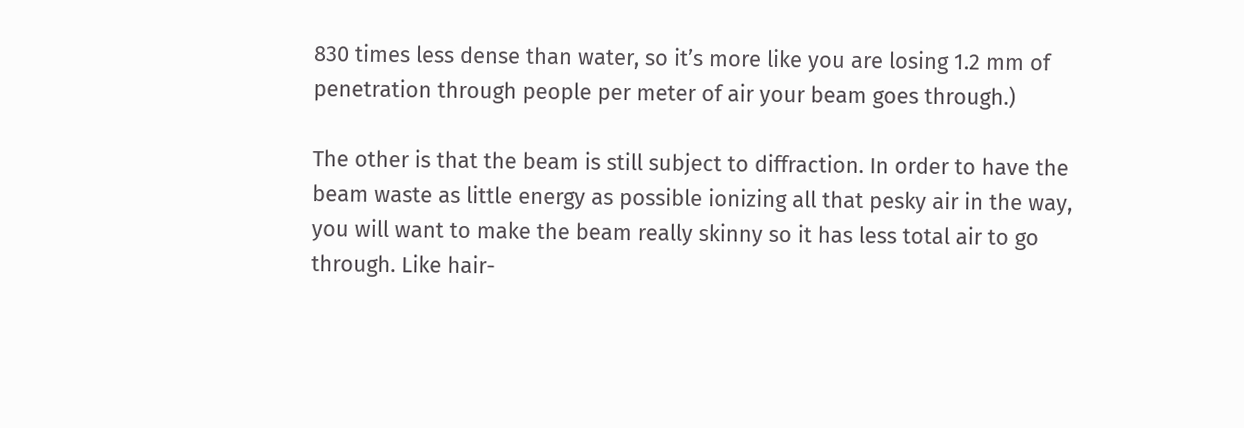830 times less dense than water, so it’s more like you are losing 1.2 mm of penetration through people per meter of air your beam goes through.)

The other is that the beam is still subject to diffraction. In order to have the beam waste as little energy as possible ionizing all that pesky air in the way, you will want to make the beam really skinny so it has less total air to go through. Like hair-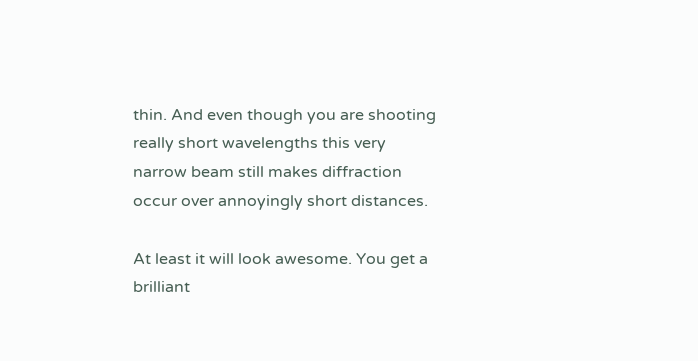thin. And even though you are shooting really short wavelengths this very narrow beam still makes diffraction occur over annoyingly short distances.

At least it will look awesome. You get a brilliant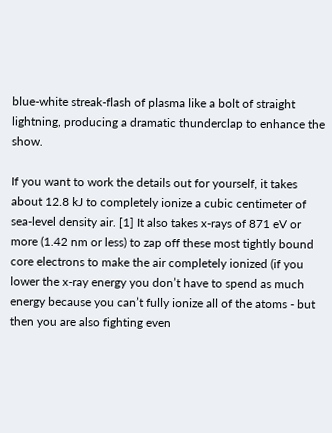blue-white streak-flash of plasma like a bolt of straight lightning, producing a dramatic thunderclap to enhance the show.

If you want to work the details out for yourself, it takes about 12.8 kJ to completely ionize a cubic centimeter of sea-level density air. [1] It also takes x-rays of 871 eV or more (1.42 nm or less) to zap off these most tightly bound core electrons to make the air completely ionized (if you lower the x-ray energy you don’t have to spend as much energy because you can’t fully ionize all of the atoms - but then you are also fighting even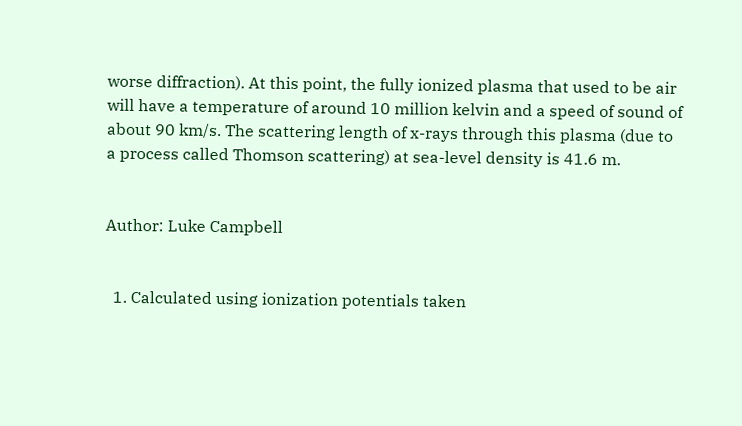worse diffraction). At this point, the fully ionized plasma that used to be air will have a temperature of around 10 million kelvin and a speed of sound of about 90 km/s. The scattering length of x-rays through this plasma (due to a process called Thomson scattering) at sea-level density is 41.6 m.


Author: Luke Campbell


  1. Calculated using ionization potentials taken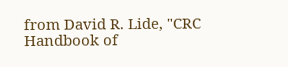from David R. Lide, "CRC Handbook of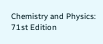Chemistry and Physics: 71st Edition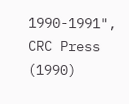1990-1991", CRC Press (1990)